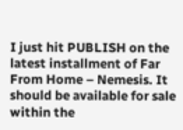I just hit PUBLISH on the latest installment of Far From Home – Nemesis. It should be available for sale within the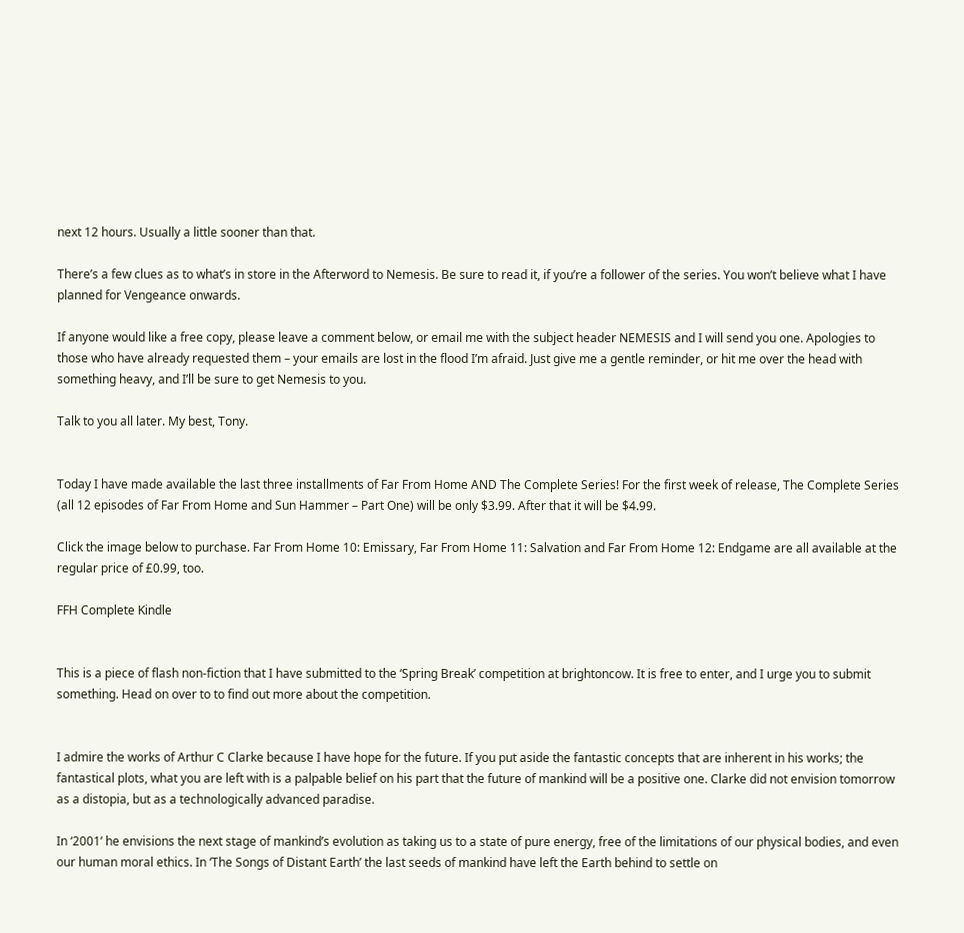next 12 hours. Usually a little sooner than that.

There’s a few clues as to what’s in store in the Afterword to Nemesis. Be sure to read it, if you’re a follower of the series. You won’t believe what I have planned for Vengeance onwards.

If anyone would like a free copy, please leave a comment below, or email me with the subject header NEMESIS and I will send you one. Apologies to those who have already requested them – your emails are lost in the flood I’m afraid. Just give me a gentle reminder, or hit me over the head with something heavy, and I’ll be sure to get Nemesis to you.

Talk to you all later. My best, Tony.


Today I have made available the last three installments of Far From Home AND The Complete Series! For the first week of release, The Complete Series (all 12 episodes of Far From Home and Sun Hammer – Part One) will be only $3.99. After that it will be $4.99.

Click the image below to purchase. Far From Home 10: Emissary, Far From Home 11: Salvation and Far From Home 12: Endgame are all available at the regular price of £0.99, too.

FFH Complete Kindle


This is a piece of flash non-fiction that I have submitted to the ‘Spring Break’ competition at brightoncow. It is free to enter, and I urge you to submit something. Head on over to to find out more about the competition.


I admire the works of Arthur C Clarke because I have hope for the future. If you put aside the fantastic concepts that are inherent in his works; the fantastical plots, what you are left with is a palpable belief on his part that the future of mankind will be a positive one. Clarke did not envision tomorrow as a distopia, but as a technologically advanced paradise.

In ‘2001’ he envisions the next stage of mankind’s evolution as taking us to a state of pure energy, free of the limitations of our physical bodies, and even our human moral ethics. In ‘The Songs of Distant Earth’ the last seeds of mankind have left the Earth behind to settle on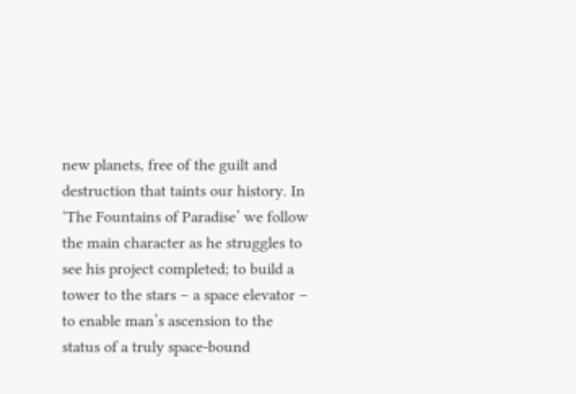new planets, free of the guilt and destruction that taints our history. In ‘The Fountains of Paradise’ we follow the main character as he struggles to see his project completed; to build a tower to the stars – a space elevator – to enable man’s ascension to the status of a truly space-bound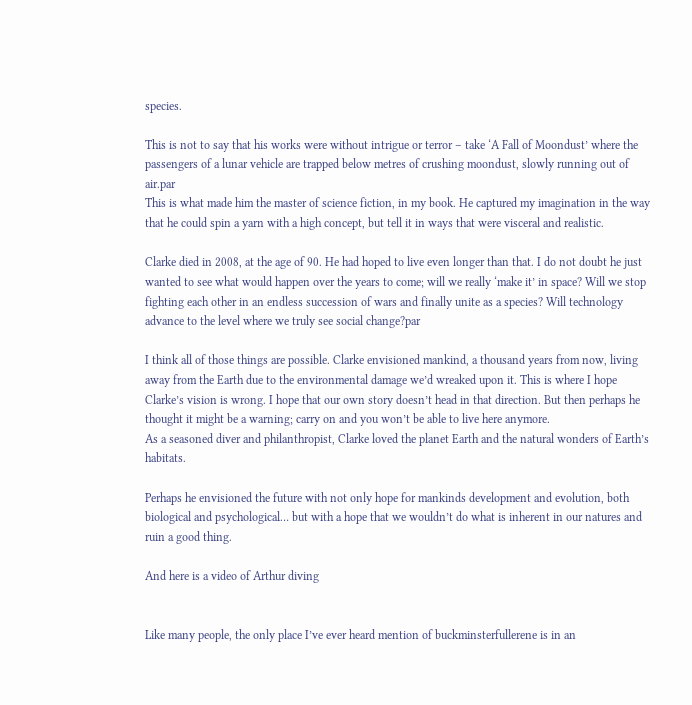species.

This is not to say that his works were without intrigue or terror – take ‘A Fall of Moondust’ where the passengers of a lunar vehicle are trapped below metres of crushing moondust, slowly running out of air.par
This is what made him the master of science fiction, in my book. He captured my imagination in the way that he could spin a yarn with a high concept, but tell it in ways that were visceral and realistic.

Clarke died in 2008, at the age of 90. He had hoped to live even longer than that. I do not doubt he just wanted to see what would happen over the years to come; will we really ‘make it’ in space? Will we stop fighting each other in an endless succession of wars and finally unite as a species? Will technology advance to the level where we truly see social change?par

I think all of those things are possible. Clarke envisioned mankind, a thousand years from now, living away from the Earth due to the environmental damage we’d wreaked upon it. This is where I hope Clarke’s vision is wrong. I hope that our own story doesn’t head in that direction. But then perhaps he thought it might be a warning; carry on and you won’t be able to live here anymore.
As a seasoned diver and philanthropist, Clarke loved the planet Earth and the natural wonders of Earth’s habitats.

Perhaps he envisioned the future with not only hope for mankinds development and evolution, both biological and psychological… but with a hope that we wouldn’t do what is inherent in our natures and ruin a good thing.

And here is a video of Arthur diving


Like many people, the only place I’ve ever heard mention of buckminsterfullerene is in an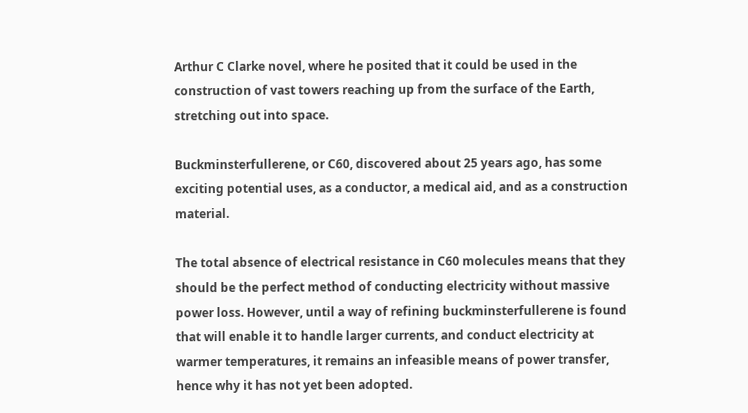Arthur C Clarke novel, where he posited that it could be used in the construction of vast towers reaching up from the surface of the Earth, stretching out into space.

Buckminsterfullerene, or C60, discovered about 25 years ago, has some exciting potential uses, as a conductor, a medical aid, and as a construction material.

The total absence of electrical resistance in C60 molecules means that they should be the perfect method of conducting electricity without massive power loss. However, until a way of refining buckminsterfullerene is found that will enable it to handle larger currents, and conduct electricity at warmer temperatures, it remains an infeasible means of power transfer, hence why it has not yet been adopted.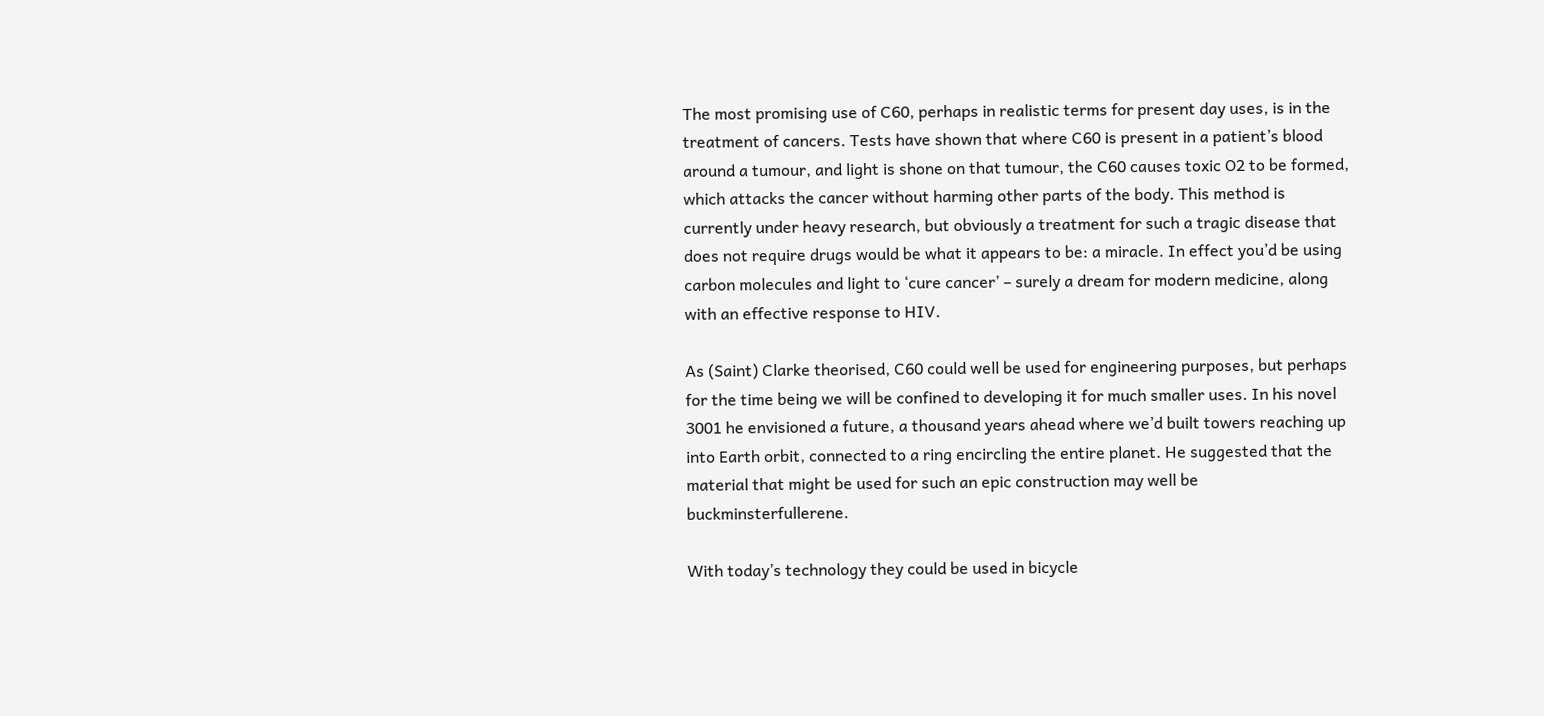The most promising use of C60, perhaps in realistic terms for present day uses, is in the treatment of cancers. Tests have shown that where C60 is present in a patient’s blood around a tumour, and light is shone on that tumour, the C60 causes toxic O2 to be formed, which attacks the cancer without harming other parts of the body. This method is currently under heavy research, but obviously a treatment for such a tragic disease that does not require drugs would be what it appears to be: a miracle. In effect you’d be using carbon molecules and light to ‘cure cancer’ – surely a dream for modern medicine, along with an effective response to HIV.

As (Saint) Clarke theorised, C60 could well be used for engineering purposes, but perhaps for the time being we will be confined to developing it for much smaller uses. In his novel 3001 he envisioned a future, a thousand years ahead where we’d built towers reaching up into Earth orbit, connected to a ring encircling the entire planet. He suggested that the material that might be used for such an epic construction may well be buckminsterfullerene.

With today’s technology they could be used in bicycle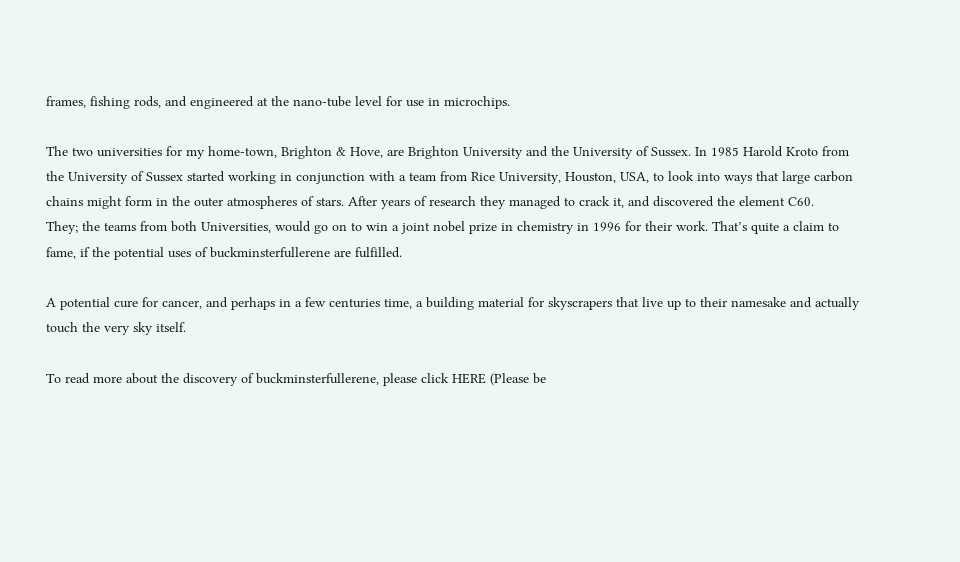frames, fishing rods, and engineered at the nano-tube level for use in microchips.

The two universities for my home-town, Brighton & Hove, are Brighton University and the University of Sussex. In 1985 Harold Kroto from the University of Sussex started working in conjunction with a team from Rice University, Houston, USA, to look into ways that large carbon chains might form in the outer atmospheres of stars. After years of research they managed to crack it, and discovered the element C60.
They; the teams from both Universities, would go on to win a joint nobel prize in chemistry in 1996 for their work. That’s quite a claim to fame, if the potential uses of buckminsterfullerene are fulfilled.

A potential cure for cancer, and perhaps in a few centuries time, a building material for skyscrapers that live up to their namesake and actually touch the very sky itself.

To read more about the discovery of buckminsterfullerene, please click HERE (Please be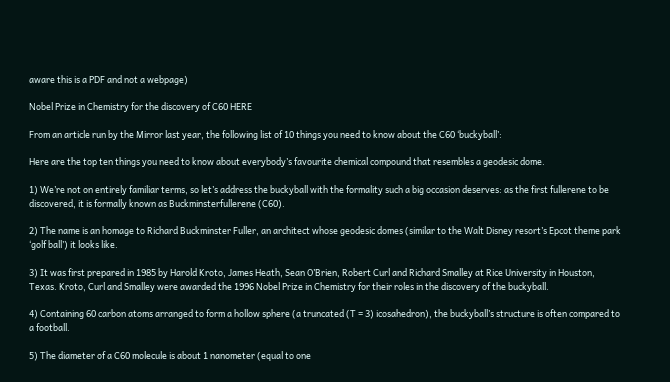aware this is a PDF and not a webpage)

Nobel Prize in Chemistry for the discovery of C60 HERE

From an article run by the Mirror last year, the following list of 10 things you need to know about the C60 ‘buckyball’:

Here are the top ten things you need to know about everybody’s favourite chemical compound that resembles a geodesic dome.

1) We’re not on entirely familiar terms, so let’s address the buckyball with the formality such a big occasion deserves: as the first fullerene to be discovered, it is formally known as Buckminsterfullerene (C60).

2) The name is an homage to Richard Buckminster Fuller, an architect whose geodesic domes (similar to the Walt Disney resort’s Epcot theme park ‘golf ball’) it looks like.

3) It was first prepared in 1985 by Harold Kroto, James Heath, Sean O’Brien, Robert Curl and Richard Smalley at Rice University in Houston, Texas. Kroto, Curl and Smalley were awarded the 1996 Nobel Prize in Chemistry for their roles in the discovery of the buckyball.

4) Containing 60 carbon atoms arranged to form a hollow sphere (a truncated (T = 3) icosahedron), the buckyball’s structure is often compared to a football.

5) The diameter of a C60 molecule is about 1 nanometer (equal to one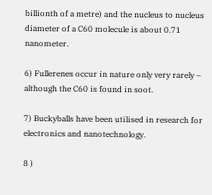billionth of a metre) and the nucleus to nucleus diameter of a C60 molecule is about 0.71 nanometer.

6) Fullerenes occur in nature only very rarely – although the C60 is found in soot.

7) Buckyballs have been utilised in research for electronics and nanotechnology.

8 )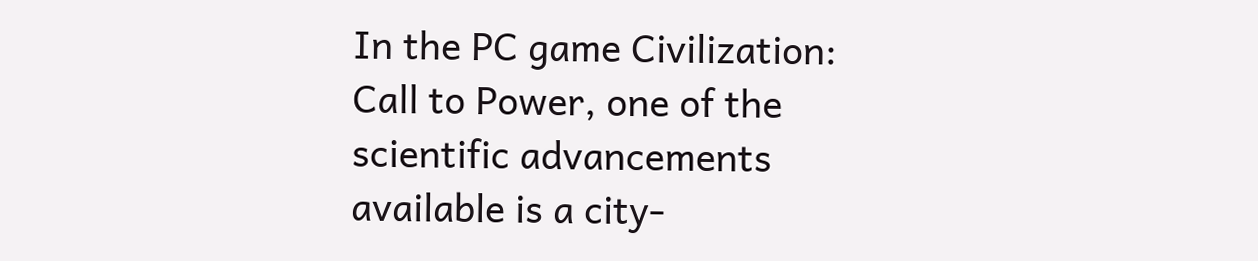In the PC game Civilization: Call to Power, one of the scientific advancements available is a city-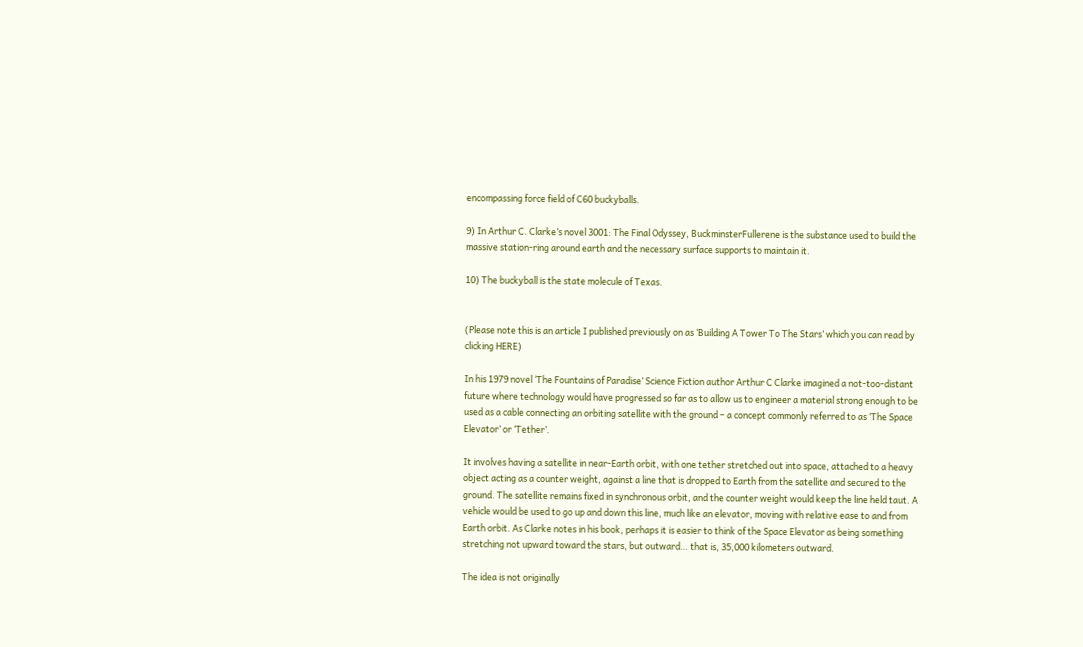encompassing force field of C60 buckyballs.

9) In Arthur C. Clarke’s novel 3001: The Final Odyssey, BuckminsterFullerene is the substance used to build the massive station-ring around earth and the necessary surface supports to maintain it.

10) The buckyball is the state molecule of Texas.


(Please note this is an article I published previously on as ‘Building A Tower To The Stars’ which you can read by clicking HERE)

In his 1979 novel ‘The Fountains of Paradise’ Science Fiction author Arthur C Clarke imagined a not-too-distant future where technology would have progressed so far as to allow us to engineer a material strong enough to be used as a cable connecting an orbiting satellite with the ground – a concept commonly referred to as ‘The Space Elevator’ or ‘Tether’.

It involves having a satellite in near-Earth orbit, with one tether stretched out into space, attached to a heavy object acting as a counter weight, against a line that is dropped to Earth from the satellite and secured to the ground. The satellite remains fixed in synchronous orbit, and the counter weight would keep the line held taut. A vehicle would be used to go up and down this line, much like an elevator, moving with relative ease to and from Earth orbit. As Clarke notes in his book, perhaps it is easier to think of the Space Elevator as being something stretching not upward toward the stars, but outward… that is, 35,000 kilometers outward.

The idea is not originally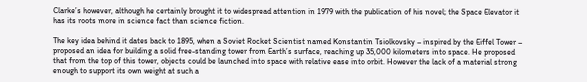Clarke’s however, although he certainly brought it to widespread attention in 1979 with the publication of his novel; the Space Elevator it has its roots more in science fact than science fiction.

The key idea behind it dates back to 1895, when a Soviet Rocket Scientist named Konstantin Tsiolkovsky – inspired by the Eiffel Tower – proposed an idea for building a solid free-standing tower from Earth’s surface, reaching up 35,000 kilometers into space. He proposed that from the top of this tower, objects could be launched into space with relative ease into orbit. However the lack of a material strong enough to support its own weight at such a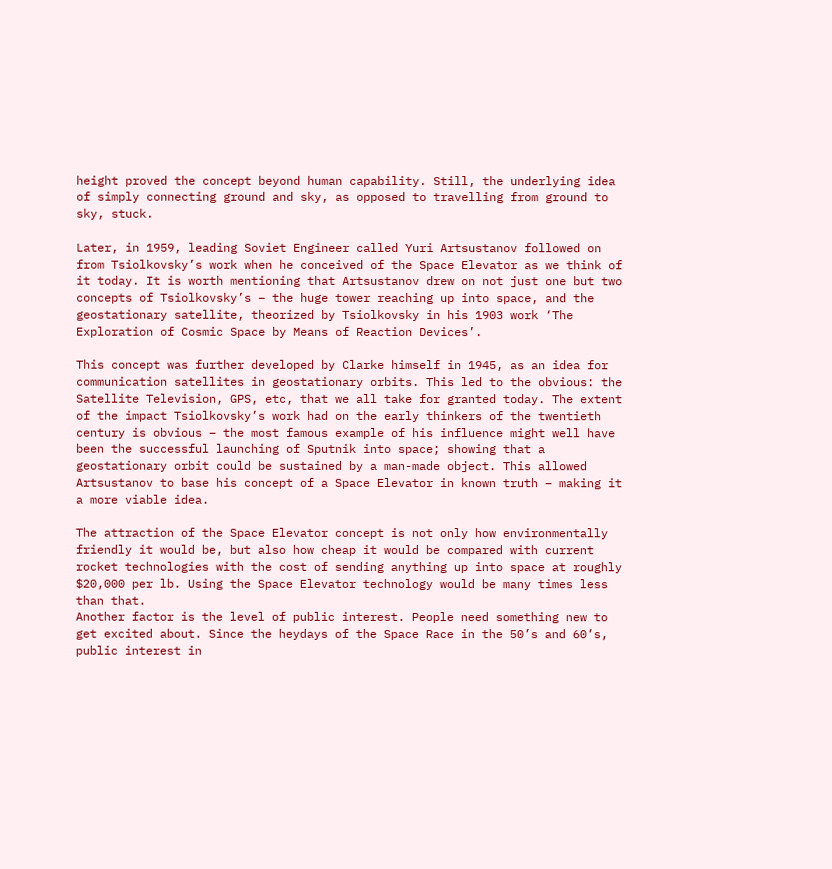height proved the concept beyond human capability. Still, the underlying idea of simply connecting ground and sky, as opposed to travelling from ground to sky, stuck.

Later, in 1959, leading Soviet Engineer called Yuri Artsustanov followed on from Tsiolkovsky’s work when he conceived of the Space Elevator as we think of it today. It is worth mentioning that Artsustanov drew on not just one but two concepts of Tsiolkovsky’s – the huge tower reaching up into space, and the geostationary satellite, theorized by Tsiolkovsky in his 1903 work ‘The Exploration of Cosmic Space by Means of Reaction Devices’.

This concept was further developed by Clarke himself in 1945, as an idea for communication satellites in geostationary orbits. This led to the obvious: the Satellite Television, GPS, etc, that we all take for granted today. The extent of the impact Tsiolkovsky’s work had on the early thinkers of the twentieth century is obvious – the most famous example of his influence might well have been the successful launching of Sputnik into space; showing that a geostationary orbit could be sustained by a man-made object. This allowed Artsustanov to base his concept of a Space Elevator in known truth – making it a more viable idea.

The attraction of the Space Elevator concept is not only how environmentally friendly it would be, but also how cheap it would be compared with current rocket technologies with the cost of sending anything up into space at roughly $20,000 per lb. Using the Space Elevator technology would be many times less than that.
Another factor is the level of public interest. People need something new to get excited about. Since the heydays of the Space Race in the 50’s and 60’s, public interest in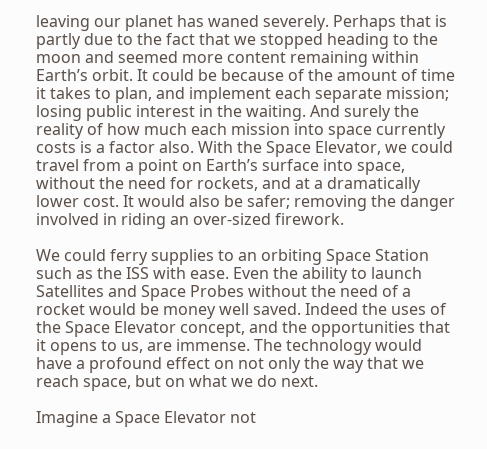leaving our planet has waned severely. Perhaps that is partly due to the fact that we stopped heading to the moon and seemed more content remaining within Earth’s orbit. It could be because of the amount of time it takes to plan, and implement each separate mission; losing public interest in the waiting. And surely the reality of how much each mission into space currently costs is a factor also. With the Space Elevator, we could travel from a point on Earth’s surface into space, without the need for rockets, and at a dramatically lower cost. It would also be safer; removing the danger involved in riding an over-sized firework.

We could ferry supplies to an orbiting Space Station such as the ISS with ease. Even the ability to launch Satellites and Space Probes without the need of a rocket would be money well saved. Indeed the uses of the Space Elevator concept, and the opportunities that it opens to us, are immense. The technology would have a profound effect on not only the way that we reach space, but on what we do next.

Imagine a Space Elevator not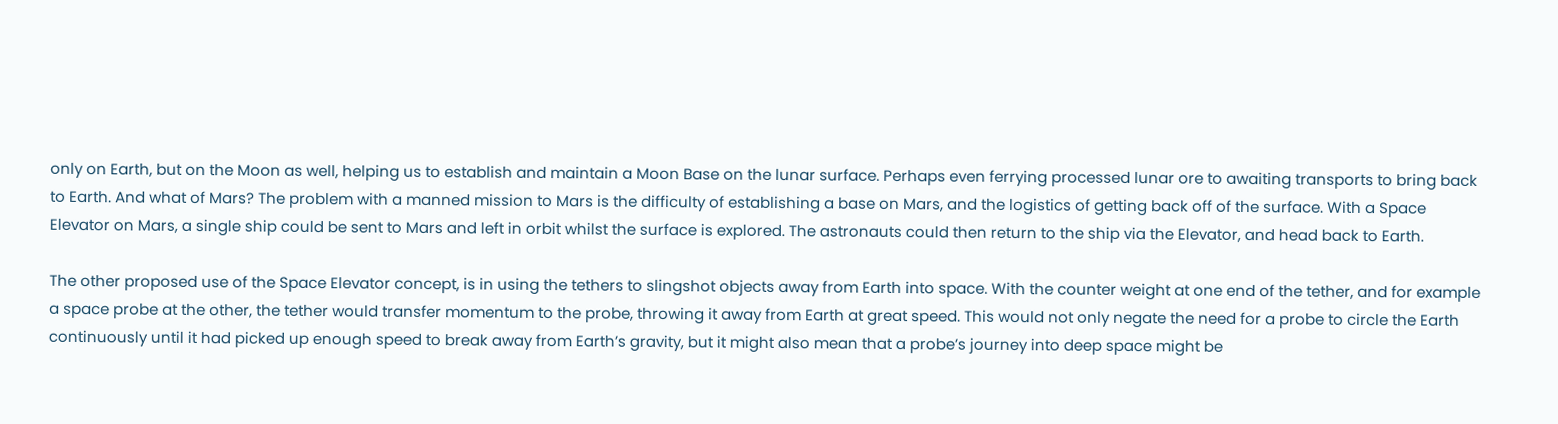only on Earth, but on the Moon as well, helping us to establish and maintain a Moon Base on the lunar surface. Perhaps even ferrying processed lunar ore to awaiting transports to bring back to Earth. And what of Mars? The problem with a manned mission to Mars is the difficulty of establishing a base on Mars, and the logistics of getting back off of the surface. With a Space Elevator on Mars, a single ship could be sent to Mars and left in orbit whilst the surface is explored. The astronauts could then return to the ship via the Elevator, and head back to Earth.

The other proposed use of the Space Elevator concept, is in using the tethers to slingshot objects away from Earth into space. With the counter weight at one end of the tether, and for example a space probe at the other, the tether would transfer momentum to the probe, throwing it away from Earth at great speed. This would not only negate the need for a probe to circle the Earth continuously until it had picked up enough speed to break away from Earth’s gravity, but it might also mean that a probe’s journey into deep space might be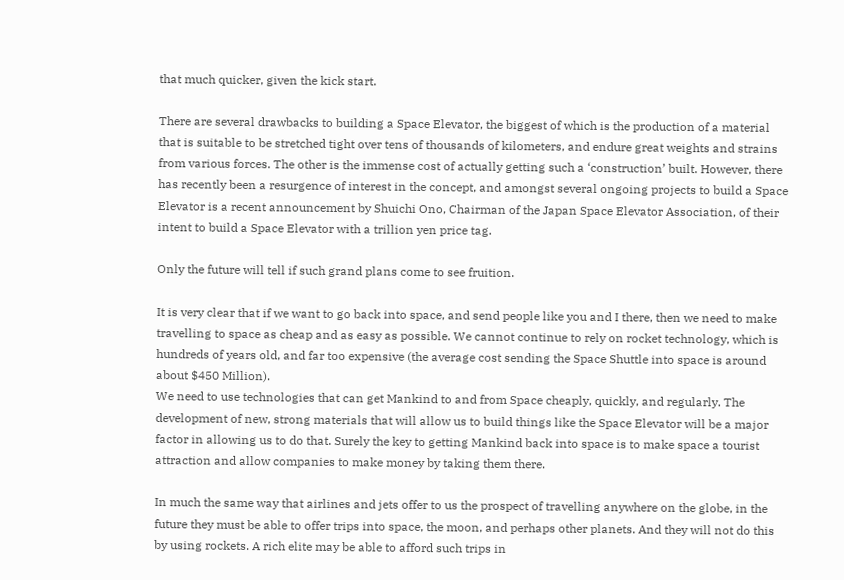that much quicker, given the kick start.

There are several drawbacks to building a Space Elevator, the biggest of which is the production of a material that is suitable to be stretched tight over tens of thousands of kilometers, and endure great weights and strains from various forces. The other is the immense cost of actually getting such a ‘construction’ built. However, there has recently been a resurgence of interest in the concept, and amongst several ongoing projects to build a Space Elevator is a recent announcement by Shuichi Ono, Chairman of the Japan Space Elevator Association, of their intent to build a Space Elevator with a trillion yen price tag.

Only the future will tell if such grand plans come to see fruition.

It is very clear that if we want to go back into space, and send people like you and I there, then we need to make travelling to space as cheap and as easy as possible. We cannot continue to rely on rocket technology, which is hundreds of years old, and far too expensive (the average cost sending the Space Shuttle into space is around about $450 Million).
We need to use technologies that can get Mankind to and from Space cheaply, quickly, and regularly. The development of new, strong materials that will allow us to build things like the Space Elevator will be a major factor in allowing us to do that. Surely the key to getting Mankind back into space is to make space a tourist attraction and allow companies to make money by taking them there.

In much the same way that airlines and jets offer to us the prospect of travelling anywhere on the globe, in the future they must be able to offer trips into space, the moon, and perhaps other planets. And they will not do this by using rockets. A rich elite may be able to afford such trips in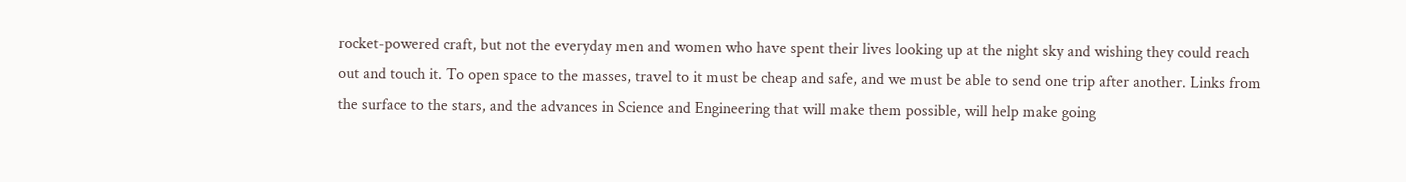rocket-powered craft, but not the everyday men and women who have spent their lives looking up at the night sky and wishing they could reach out and touch it. To open space to the masses, travel to it must be cheap and safe, and we must be able to send one trip after another. Links from the surface to the stars, and the advances in Science and Engineering that will make them possible, will help make going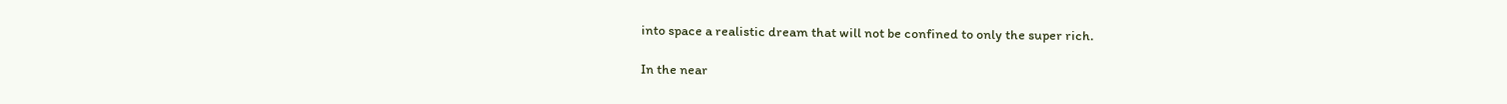into space a realistic dream that will not be confined to only the super rich.

In the near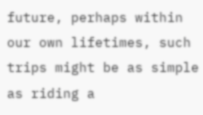future, perhaps within our own lifetimes, such trips might be as simple as riding a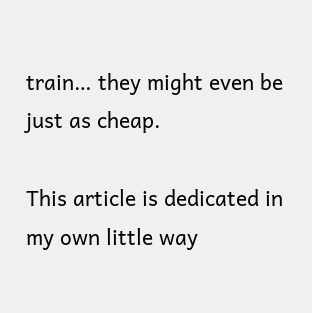train… they might even be just as cheap.

This article is dedicated in my own little way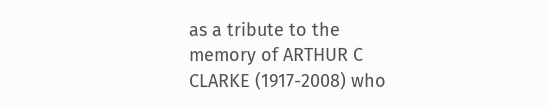as a tribute to the memory of ARTHUR C CLARKE (1917-2008) who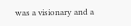was a visionary and a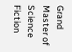Grand Master of Science Fiction